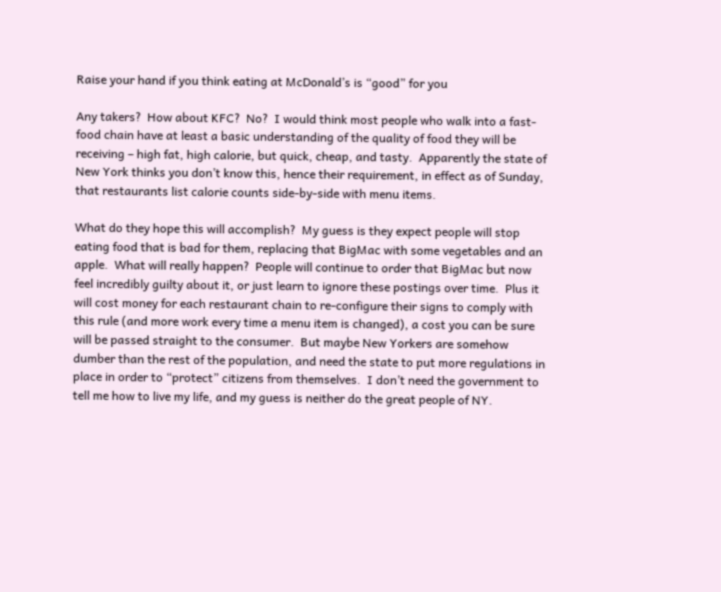Raise your hand if you think eating at McDonald’s is “good” for you

Any takers?  How about KFC?  No?  I would think most people who walk into a fast-food chain have at least a basic understanding of the quality of food they will be receiving – high fat, high calorie, but quick, cheap, and tasty.  Apparently the state of New York thinks you don’t know this, hence their requirement, in effect as of Sunday, that restaurants list calorie counts side-by-side with menu items.

What do they hope this will accomplish?  My guess is they expect people will stop eating food that is bad for them, replacing that BigMac with some vegetables and an apple.  What will really happen?  People will continue to order that BigMac but now feel incredibly guilty about it, or just learn to ignore these postings over time.  Plus it will cost money for each restaurant chain to re-configure their signs to comply with this rule (and more work every time a menu item is changed), a cost you can be sure will be passed straight to the consumer.  But maybe New Yorkers are somehow dumber than the rest of the population, and need the state to put more regulations in place in order to “protect” citizens from themselves.  I don’t need the government to tell me how to live my life, and my guess is neither do the great people of NY.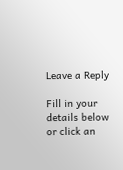Leave a Reply

Fill in your details below or click an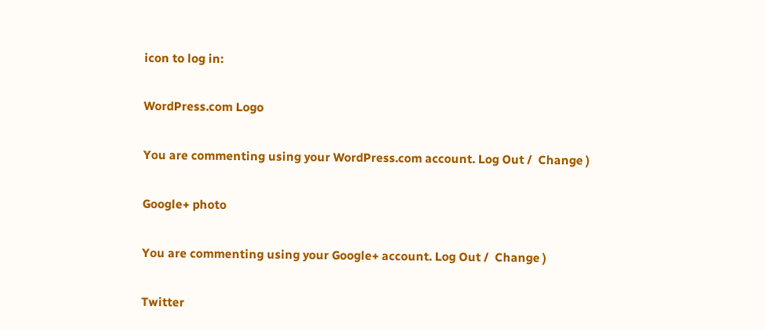icon to log in:

WordPress.com Logo

You are commenting using your WordPress.com account. Log Out /  Change )

Google+ photo

You are commenting using your Google+ account. Log Out /  Change )

Twitter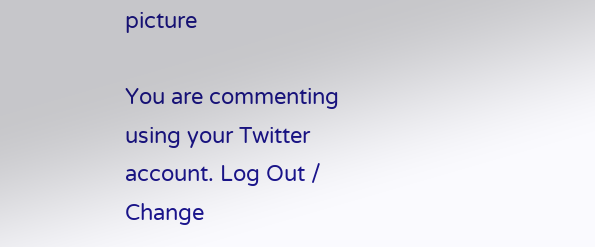picture

You are commenting using your Twitter account. Log Out /  Change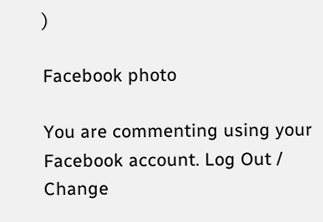)

Facebook photo

You are commenting using your Facebook account. Log Out /  Change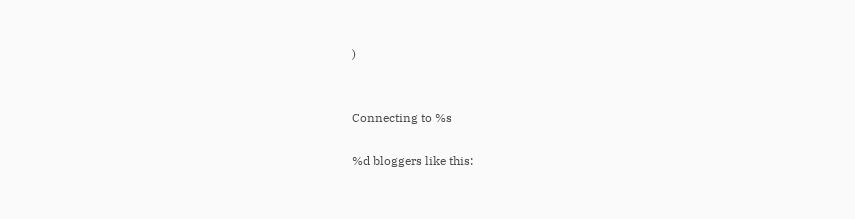)


Connecting to %s

%d bloggers like this: